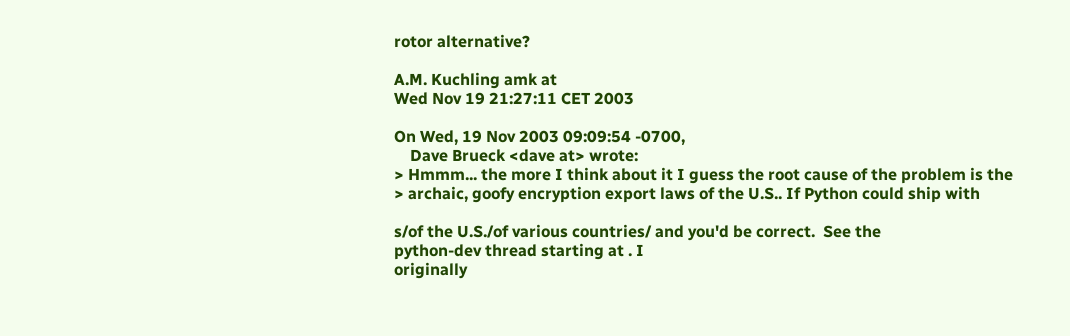rotor alternative?

A.M. Kuchling amk at
Wed Nov 19 21:27:11 CET 2003

On Wed, 19 Nov 2003 09:09:54 -0700,
    Dave Brueck <dave at> wrote:
> Hmmm... the more I think about it I guess the root cause of the problem is the
> archaic, goofy encryption export laws of the U.S.. If Python could ship with

s/of the U.S./of various countries/ and you'd be correct.  See the
python-dev thread starting at . I
originally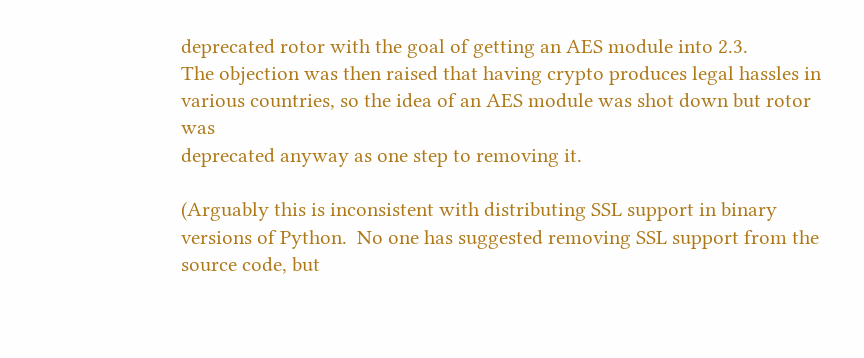deprecated rotor with the goal of getting an AES module into 2.3.
The objection was then raised that having crypto produces legal hassles in
various countries, so the idea of an AES module was shot down but rotor was
deprecated anyway as one step to removing it.

(Arguably this is inconsistent with distributing SSL support in binary
versions of Python.  No one has suggested removing SSL support from the
source code, but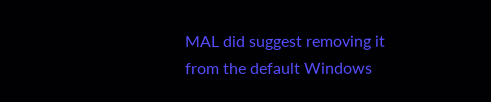MAL did suggest removing it from the default Windows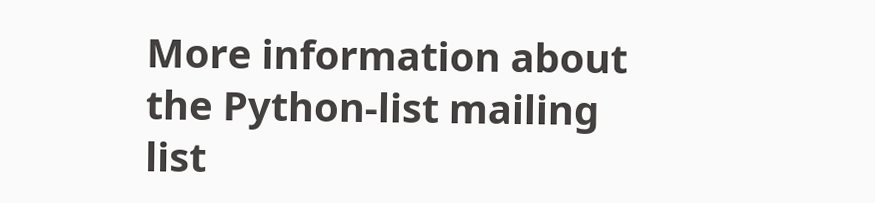More information about the Python-list mailing list